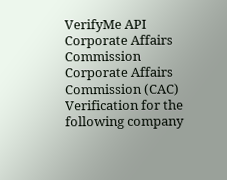VerifyMe API
Corporate Affairs Commission
Corporate Affairs Commission (CAC) Verification for the following company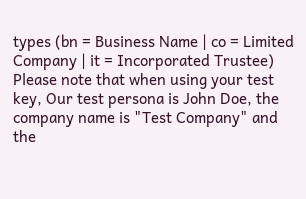types (bn = Business Name | co = Limited Company | it = Incorporated Trustee)
Please note that when using your test key, Our test persona is John Doe, the company name is "Test Company" and the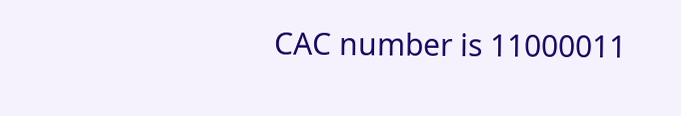CAC number is 11000011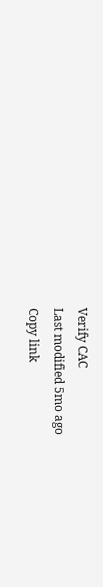Verify CAC
Last modified 5mo ago
Copy link